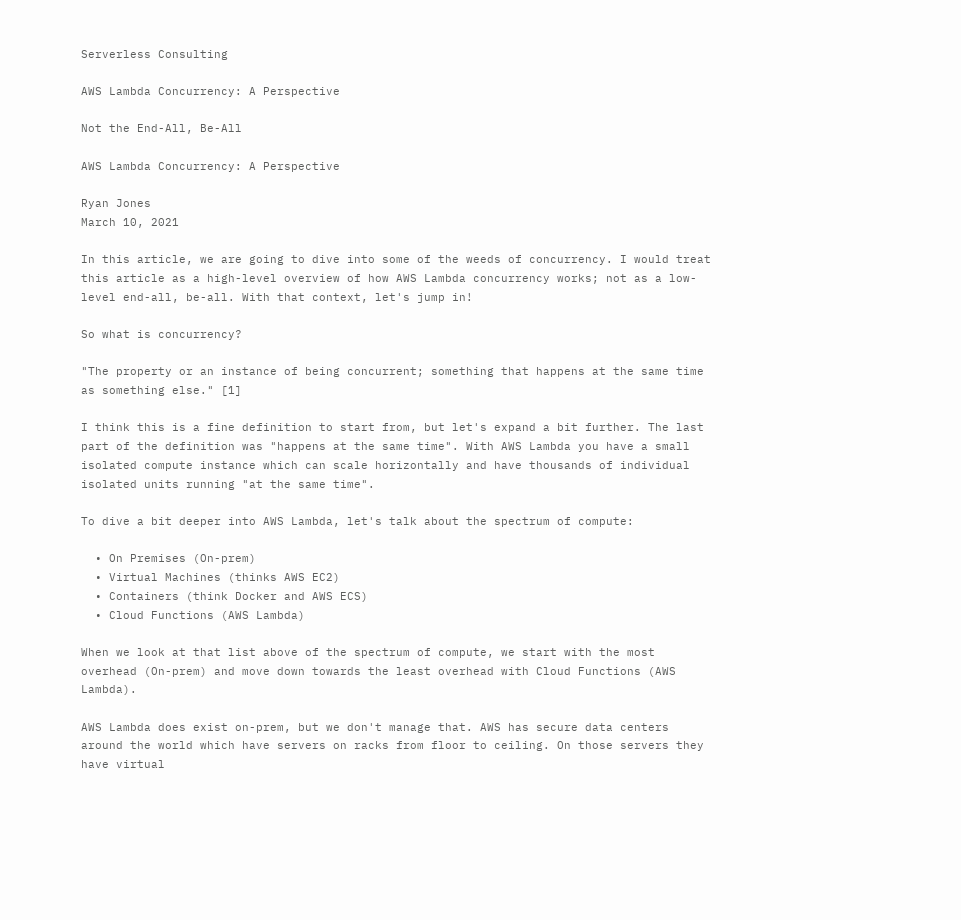Serverless Consulting

AWS Lambda Concurrency: A Perspective

Not the End-All, Be-All

AWS Lambda Concurrency: A Perspective

Ryan Jones
March 10, 2021

In this article, we are going to dive into some of the weeds of concurrency. I would treat this article as a high-level overview of how AWS Lambda concurrency works; not as a low-level end-all, be-all. With that context, let's jump in!

So what is concurrency?

"The property or an instance of being concurrent; something that happens at the same time as something else." [1]

I think this is a fine definition to start from, but let's expand a bit further. The last part of the definition was "happens at the same time". With AWS Lambda you have a small isolated compute instance which can scale horizontally and have thousands of individual isolated units running "at the same time".

To dive a bit deeper into AWS Lambda, let's talk about the spectrum of compute:

  • On Premises (On-prem)
  • Virtual Machines (thinks AWS EC2)
  • Containers (think Docker and AWS ECS)
  • Cloud Functions (AWS Lambda)

When we look at that list above of the spectrum of compute, we start with the most overhead (On-prem) and move down towards the least overhead with Cloud Functions (AWS Lambda).

AWS Lambda does exist on-prem, but we don't manage that. AWS has secure data centers around the world which have servers on racks from floor to ceiling. On those servers they have virtual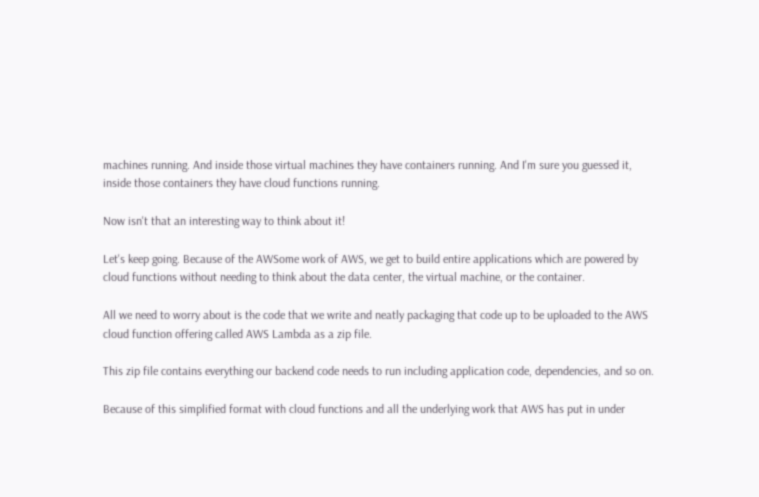machines running. And inside those virtual machines they have containers running. And I'm sure you guessed it, inside those containers they have cloud functions running.

Now isn't that an interesting way to think about it!

Let's keep going. Because of the AWSome work of AWS, we get to build entire applications which are powered by cloud functions without needing to think about the data center, the virtual machine, or the container.

All we need to worry about is the code that we write and neatly packaging that code up to be uploaded to the AWS cloud function offering called AWS Lambda as a zip file.

This zip file contains everything our backend code needs to run including application code, dependencies, and so on.

Because of this simplified format with cloud functions and all the underlying work that AWS has put in under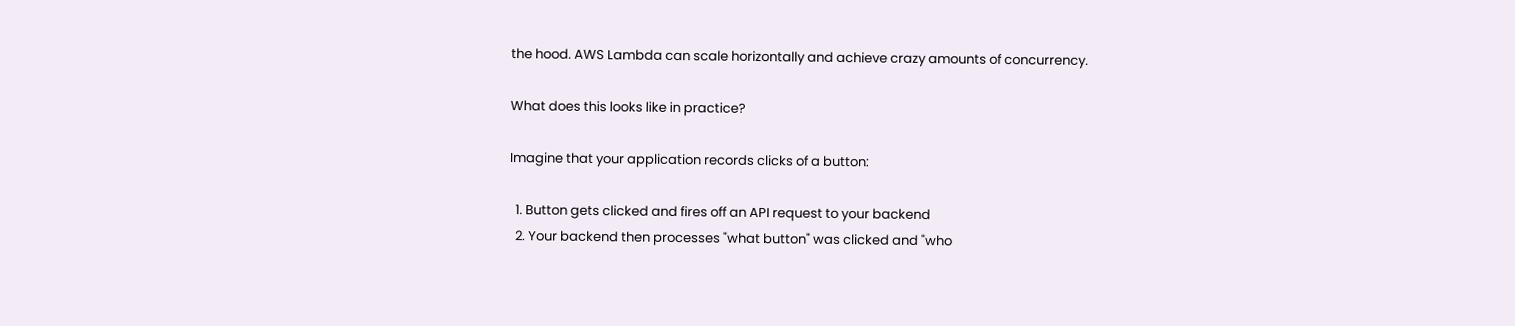the hood. AWS Lambda can scale horizontally and achieve crazy amounts of concurrency.

What does this looks like in practice?

Imagine that your application records clicks of a button:

  1. Button gets clicked and fires off an API request to your backend
  2. Your backend then processes "what button" was clicked and "who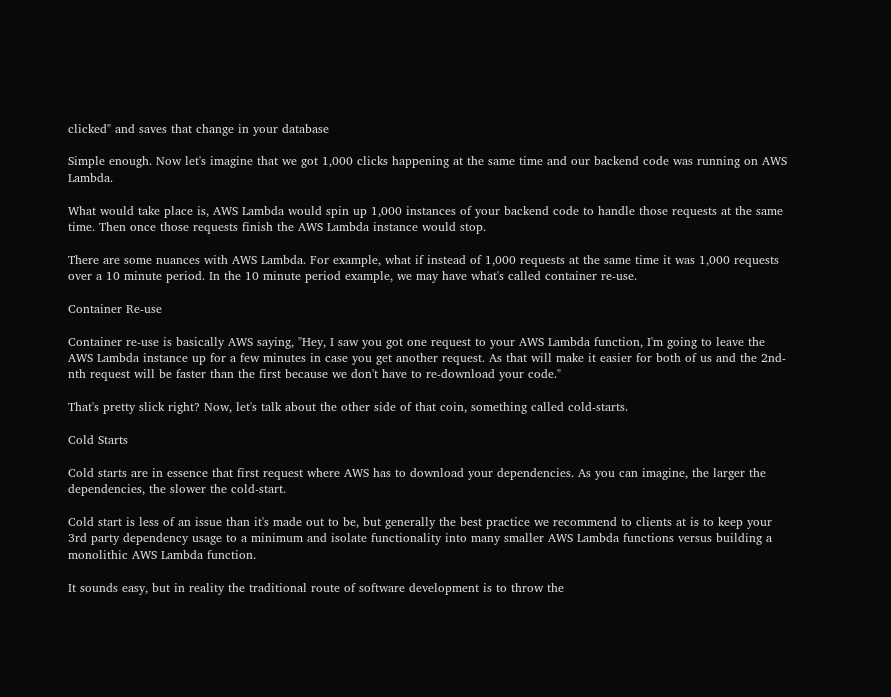clicked" and saves that change in your database

Simple enough. Now let's imagine that we got 1,000 clicks happening at the same time and our backend code was running on AWS Lambda.

What would take place is, AWS Lambda would spin up 1,000 instances of your backend code to handle those requests at the same time. Then once those requests finish the AWS Lambda instance would stop.

There are some nuances with AWS Lambda. For example, what if instead of 1,000 requests at the same time it was 1,000 requests over a 10 minute period. In the 10 minute period example, we may have what's called container re-use.

Container Re-use

Container re-use is basically AWS saying, "Hey, I saw you got one request to your AWS Lambda function, I'm going to leave the AWS Lambda instance up for a few minutes in case you get another request. As that will make it easier for both of us and the 2nd-nth request will be faster than the first because we don't have to re-download your code."

That's pretty slick right? Now, let's talk about the other side of that coin, something called cold-starts.

Cold Starts

Cold starts are in essence that first request where AWS has to download your dependencies. As you can imagine, the larger the dependencies, the slower the cold-start.

Cold start is less of an issue than it's made out to be, but generally the best practice we recommend to clients at is to keep your 3rd party dependency usage to a minimum and isolate functionality into many smaller AWS Lambda functions versus building a monolithic AWS Lambda function.

It sounds easy, but in reality the traditional route of software development is to throw the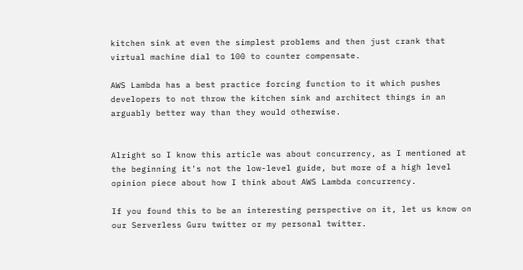kitchen sink at even the simplest problems and then just crank that virtual machine dial to 100 to counter compensate.

AWS Lambda has a best practice forcing function to it which pushes developers to not throw the kitchen sink and architect things in an arguably better way than they would otherwise.


Alright so I know this article was about concurrency, as I mentioned at the beginning it's not the low-level guide, but more of a high level opinion piece about how I think about AWS Lambda concurrency.

If you found this to be an interesting perspective on it, let us know on our Serverless Guru twitter or my personal twitter.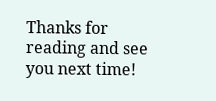Thanks for reading and see you next time!